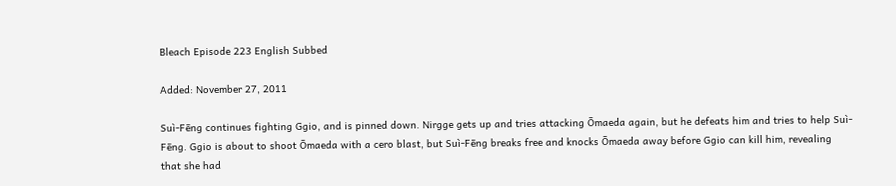Bleach Episode 223 English Subbed

Added: November 27, 2011

Suì-Fēng continues fighting Ggio, and is pinned down. Nirgge gets up and tries attacking Ōmaeda again, but he defeats him and tries to help Suì-Fēng. Ggio is about to shoot Ōmaeda with a cero blast, but Suì-Fēng breaks free and knocks Ōmaeda away before Ggio can kill him, revealing that she had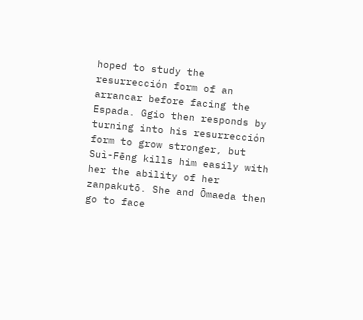hoped to study the resurrección form of an arrancar before facing the Espada. Ggio then responds by turning into his resurrección form to grow stronger, but Suì-Fēng kills him easily with her the ability of her zanpakutō. She and Ōmaeda then go to face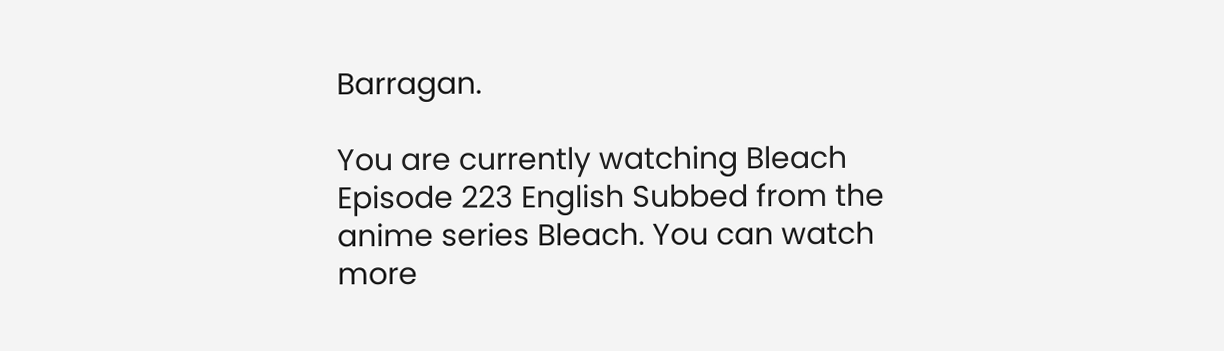Barragan.

You are currently watching Bleach Episode 223 English Subbed from the anime series Bleach. You can watch more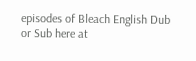episodes of Bleach English Dub or Sub here at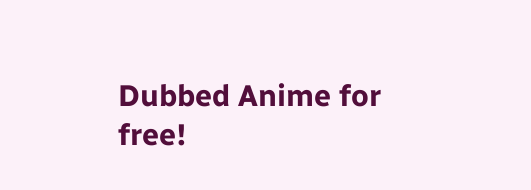Dubbed Anime for free!